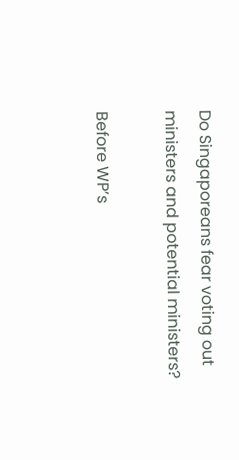Do Singaporeans fear voting out ministers and potential ministers?

Before WP’s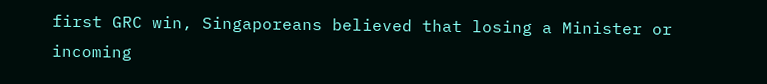first GRC win, Singaporeans believed that losing a Minister or incoming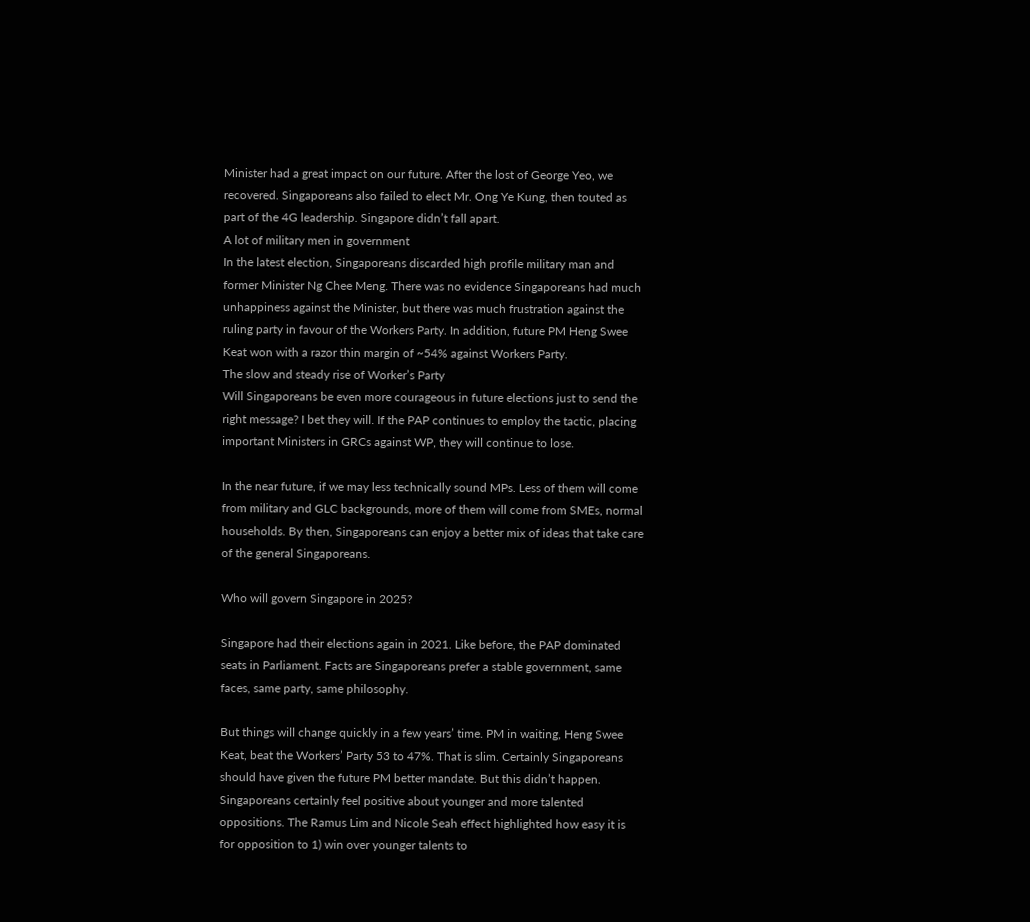Minister had a great impact on our future. After the lost of George Yeo, we recovered. Singaporeans also failed to elect Mr. Ong Ye Kung, then touted as part of the 4G leadership. Singapore didn’t fall apart.
A lot of military men in government
In the latest election, Singaporeans discarded high profile military man and former Minister Ng Chee Meng. There was no evidence Singaporeans had much unhappiness against the Minister, but there was much frustration against the ruling party in favour of the Workers Party. In addition, future PM Heng Swee Keat won with a razor thin margin of ~54% against Workers Party.
The slow and steady rise of Worker’s Party
Will Singaporeans be even more courageous in future elections just to send the right message? I bet they will. If the PAP continues to employ the tactic, placing important Ministers in GRCs against WP, they will continue to lose.

In the near future, if we may less technically sound MPs. Less of them will come from military and GLC backgrounds, more of them will come from SMEs, normal households. By then, Singaporeans can enjoy a better mix of ideas that take care of the general Singaporeans.

Who will govern Singapore in 2025?

Singapore had their elections again in 2021. Like before, the PAP dominated seats in Parliament. Facts are Singaporeans prefer a stable government, same faces, same party, same philosophy.

But things will change quickly in a few years’ time. PM in waiting, Heng Swee Keat, beat the Workers’ Party 53 to 47%. That is slim. Certainly Singaporeans should have given the future PM better mandate. But this didn’t happen. Singaporeans certainly feel positive about younger and more talented oppositions. The Ramus Lim and Nicole Seah effect highlighted how easy it is for opposition to 1) win over younger talents to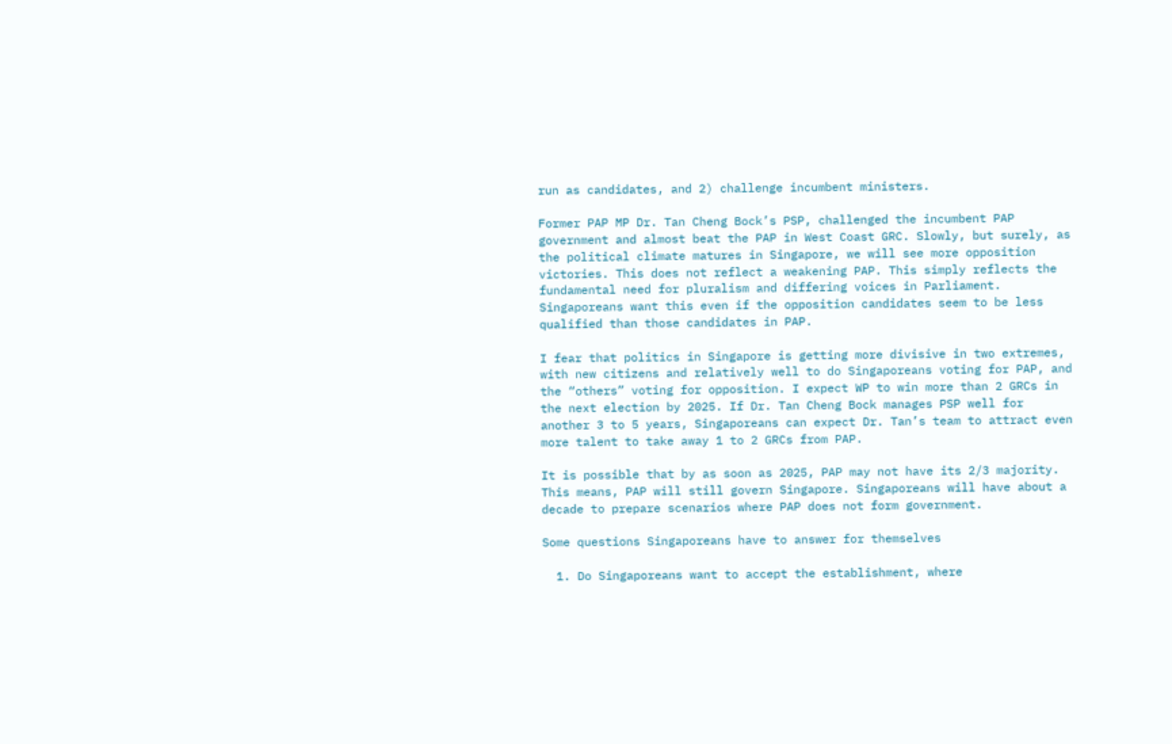run as candidates, and 2) challenge incumbent ministers.

Former PAP MP Dr. Tan Cheng Bock’s PSP, challenged the incumbent PAP government and almost beat the PAP in West Coast GRC. Slowly, but surely, as the political climate matures in Singapore, we will see more opposition victories. This does not reflect a weakening PAP. This simply reflects the fundamental need for pluralism and differing voices in Parliament. Singaporeans want this even if the opposition candidates seem to be less qualified than those candidates in PAP.

I fear that politics in Singapore is getting more divisive in two extremes, with new citizens and relatively well to do Singaporeans voting for PAP, and the “others” voting for opposition. I expect WP to win more than 2 GRCs in the next election by 2025. If Dr. Tan Cheng Bock manages PSP well for another 3 to 5 years, Singaporeans can expect Dr. Tan’s team to attract even more talent to take away 1 to 2 GRCs from PAP.

It is possible that by as soon as 2025, PAP may not have its 2/3 majority. This means, PAP will still govern Singapore. Singaporeans will have about a decade to prepare scenarios where PAP does not form government.

Some questions Singaporeans have to answer for themselves

  1. Do Singaporeans want to accept the establishment, where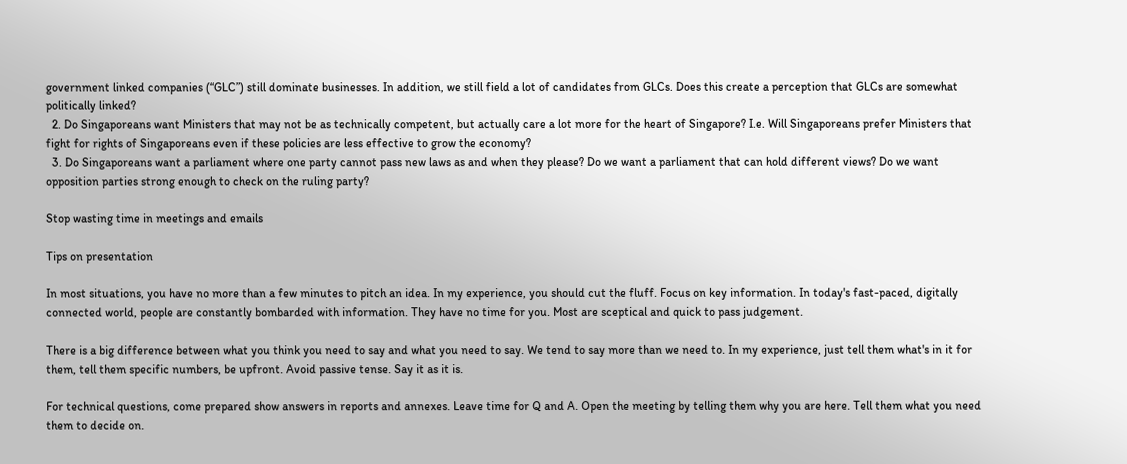government linked companies (“GLC”) still dominate businesses. In addition, we still field a lot of candidates from GLCs. Does this create a perception that GLCs are somewhat politically linked?
  2. Do Singaporeans want Ministers that may not be as technically competent, but actually care a lot more for the heart of Singapore? I.e. Will Singaporeans prefer Ministers that fight for rights of Singaporeans even if these policies are less effective to grow the economy?
  3. Do Singaporeans want a parliament where one party cannot pass new laws as and when they please? Do we want a parliament that can hold different views? Do we want opposition parties strong enough to check on the ruling party?

Stop wasting time in meetings and emails

Tips on presentation

In most situations, you have no more than a few minutes to pitch an idea. In my experience, you should cut the fluff. Focus on key information. In today's fast-paced, digitally connected world, people are constantly bombarded with information. They have no time for you. Most are sceptical and quick to pass judgement.

There is a big difference between what you think you need to say and what you need to say. We tend to say more than we need to. In my experience, just tell them what's in it for them, tell them specific numbers, be upfront. Avoid passive tense. Say it as it is.

For technical questions, come prepared show answers in reports and annexes. Leave time for Q and A. Open the meeting by telling them why you are here. Tell them what you need them to decide on.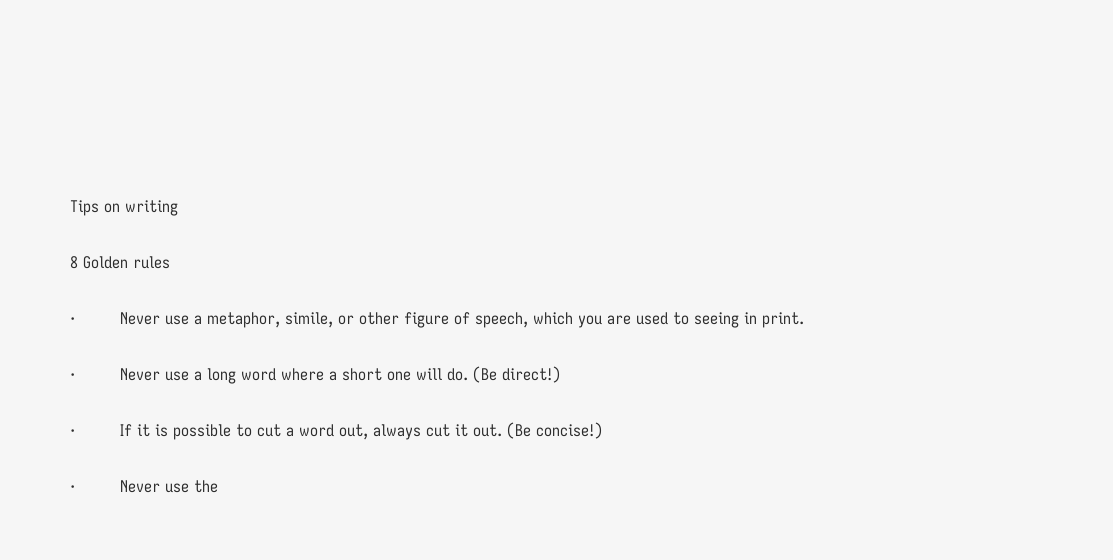Tips on writing

8 Golden rules

·         Never use a metaphor, simile, or other figure of speech, which you are used to seeing in print.

·         Never use a long word where a short one will do. (Be direct!)

·         If it is possible to cut a word out, always cut it out. (Be concise!)

·         Never use the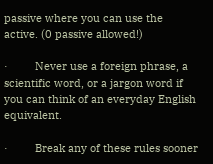passive where you can use the active. (0 passive allowed!)

·         Never use a foreign phrase, a scientific word, or a jargon word if you can think of an everyday English equivalent.

·         Break any of these rules sooner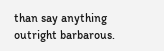than say anything outright barbarous.